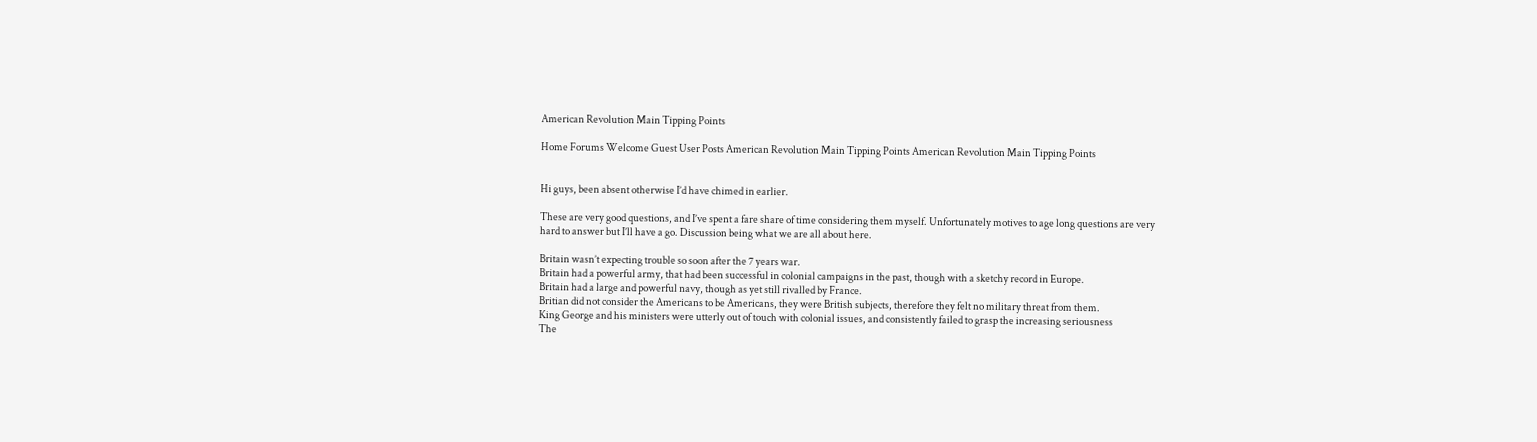American Revolution Main Tipping Points

Home Forums Welcome Guest User Posts American Revolution Main Tipping Points American Revolution Main Tipping Points


Hi guys, been absent otherwise I’d have chimed in earlier.

These are very good questions, and I’ve spent a fare share of time considering them myself. Unfortunately motives to age long questions are very hard to answer but I’ll have a go. Discussion being what we are all about here.

Britain wasn’t expecting trouble so soon after the 7 years war.
Britain had a powerful army, that had been successful in colonial campaigns in the past, though with a sketchy record in Europe.
Britain had a large and powerful navy, though as yet still rivalled by France.
Britian did not consider the Americans to be Americans, they were British subjects, therefore they felt no military threat from them.
King George and his ministers were utterly out of touch with colonial issues, and consistently failed to grasp the increasing seriousness
The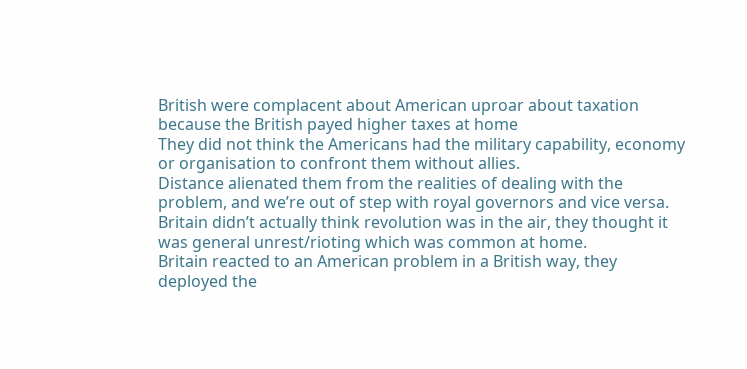British were complacent about American uproar about taxation because the British payed higher taxes at home
They did not think the Americans had the military capability, economy or organisation to confront them without allies.
Distance alienated them from the realities of dealing with the problem, and we’re out of step with royal governors and vice versa.
Britain didn’t actually think revolution was in the air, they thought it was general unrest/rioting which was common at home.
Britain reacted to an American problem in a British way, they deployed the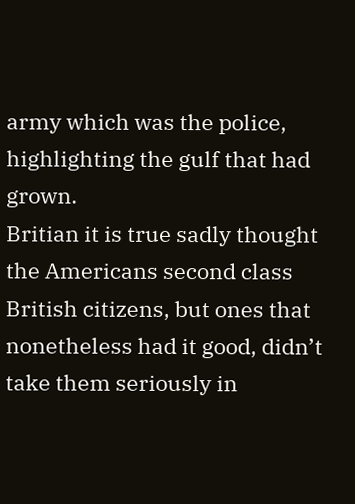army which was the police, highlighting the gulf that had grown.
Britian it is true sadly thought the Americans second class British citizens, but ones that nonetheless had it good, didn’t take them seriously in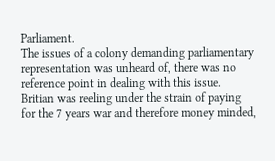Parliament.
The issues of a colony demanding parliamentary representation was unheard of, there was no reference point in dealing with this issue.
Britian was reeling under the strain of paying for the 7 years war and therefore money minded,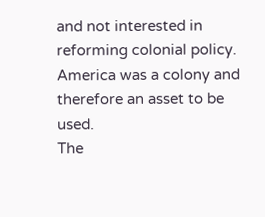and not interested in reforming colonial policy.
America was a colony and therefore an asset to be used.
The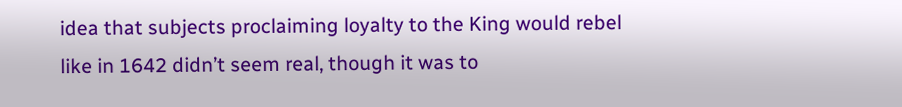idea that subjects proclaiming loyalty to the King would rebel like in 1642 didn’t seem real, though it was to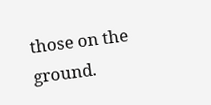those on the ground.